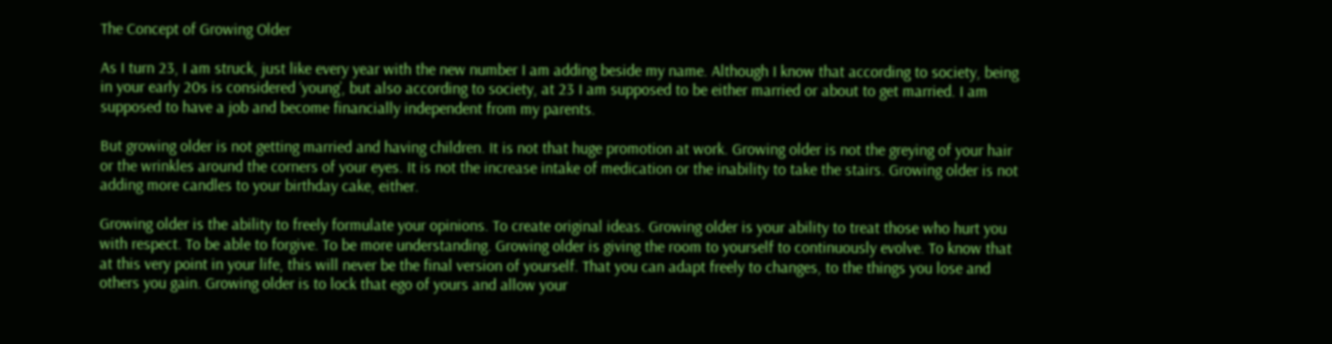The Concept of Growing Older

As I turn 23, I am struck, just like every year with the new number I am adding beside my name. Although I know that according to society, being in your early 20s is considered ‘young’, but also according to society, at 23 I am supposed to be either married or about to get married. I am supposed to have a job and become financially independent from my parents.

But growing older is not getting married and having children. It is not that huge promotion at work. Growing older is not the greying of your hair or the wrinkles around the corners of your eyes. It is not the increase intake of medication or the inability to take the stairs. Growing older is not adding more candles to your birthday cake, either.

Growing older is the ability to freely formulate your opinions. To create original ideas. Growing older is your ability to treat those who hurt you with respect. To be able to forgive. To be more understanding. Growing older is giving the room to yourself to continuously evolve. To know that at this very point in your life, this will never be the final version of yourself. That you can adapt freely to changes, to the things you lose and others you gain. Growing older is to lock that ego of yours and allow your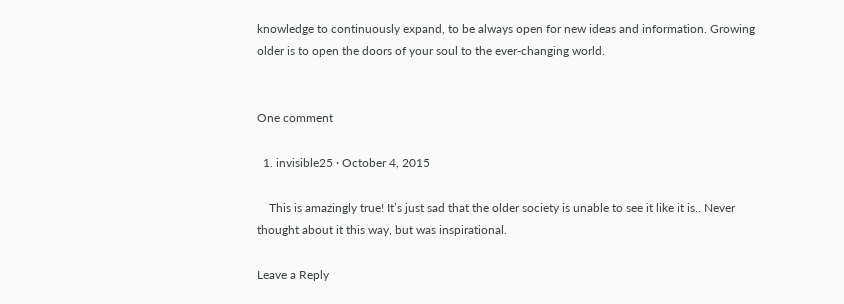knowledge to continuously expand, to be always open for new ideas and information. Growing older is to open the doors of your soul to the ever-changing world.


One comment

  1. invisible25 · October 4, 2015

    This is amazingly true! It’s just sad that the older society is unable to see it like it is.. Never thought about it this way, but was inspirational.

Leave a Reply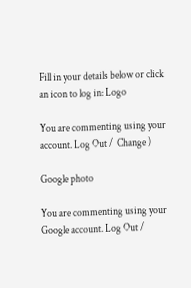Fill in your details below or click an icon to log in: Logo

You are commenting using your account. Log Out /  Change )

Google photo

You are commenting using your Google account. Log Out /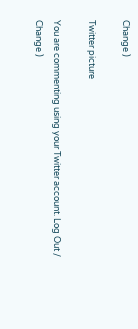Change )

Twitter picture

You are commenting using your Twitter account. Log Out /  Change )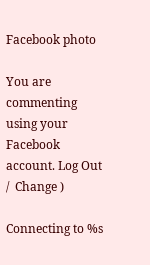Facebook photo

You are commenting using your Facebook account. Log Out /  Change )

Connecting to %s